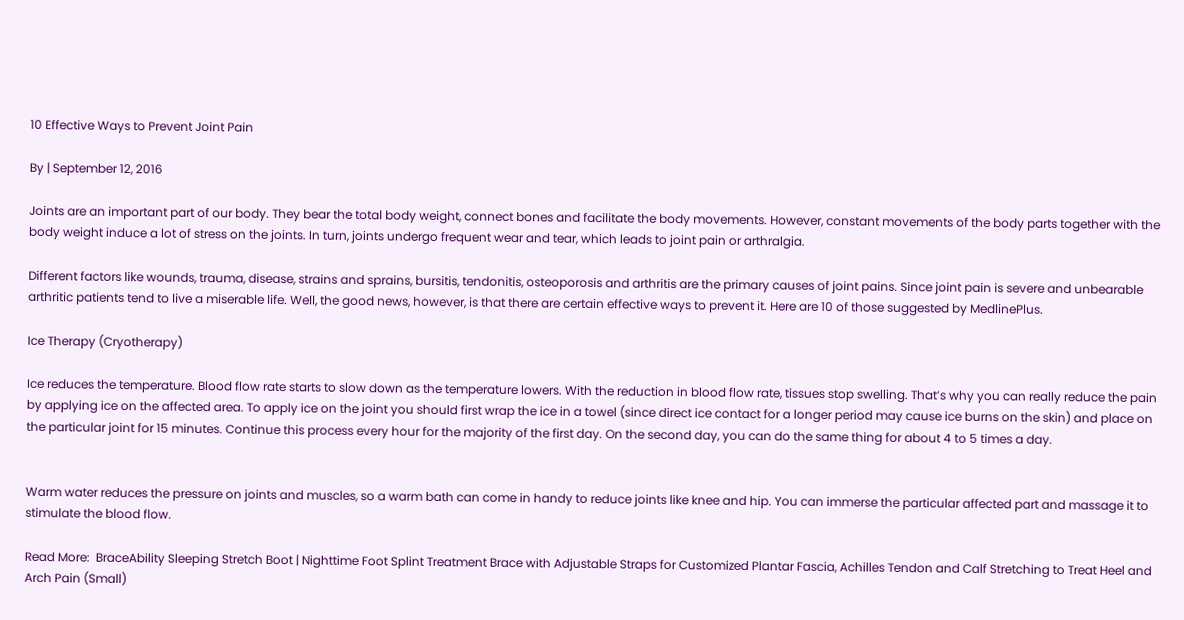10 Effective Ways to Prevent Joint Pain

By | September 12, 2016

Joints are an important part of our body. They bear the total body weight, connect bones and facilitate the body movements. However, constant movements of the body parts together with the body weight induce a lot of stress on the joints. In turn, joints undergo frequent wear and tear, which leads to joint pain or arthralgia.

Different factors like wounds, trauma, disease, strains and sprains, bursitis, tendonitis, osteoporosis and arthritis are the primary causes of joint pains. Since joint pain is severe and unbearable arthritic patients tend to live a miserable life. Well, the good news, however, is that there are certain effective ways to prevent it. Here are 10 of those suggested by MedlinePlus.

Ice Therapy (Cryotherapy)

Ice reduces the temperature. Blood flow rate starts to slow down as the temperature lowers. With the reduction in blood flow rate, tissues stop swelling. That’s why you can really reduce the pain by applying ice on the affected area. To apply ice on the joint you should first wrap the ice in a towel (since direct ice contact for a longer period may cause ice burns on the skin) and place on the particular joint for 15 minutes. Continue this process every hour for the majority of the first day. On the second day, you can do the same thing for about 4 to 5 times a day.


Warm water reduces the pressure on joints and muscles, so a warm bath can come in handy to reduce joints like knee and hip. You can immerse the particular affected part and massage it to stimulate the blood flow.

Read More:  BraceAbility Sleeping Stretch Boot | Nighttime Foot Splint Treatment Brace with Adjustable Straps for Customized Plantar Fascia, Achilles Tendon and Calf Stretching to Treat Heel and Arch Pain (Small)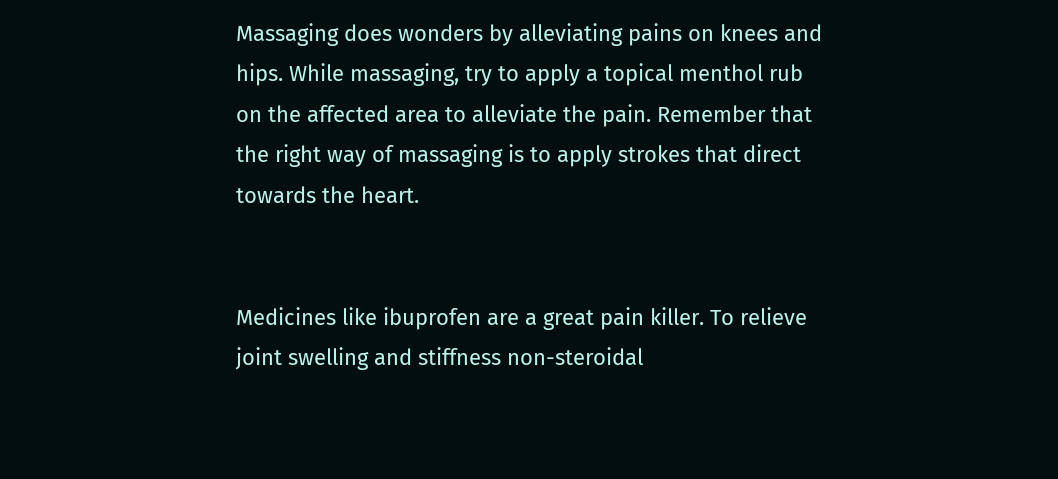Massaging does wonders by alleviating pains on knees and hips. While massaging, try to apply a topical menthol rub on the affected area to alleviate the pain. Remember that the right way of massaging is to apply strokes that direct towards the heart.


Medicines like ibuprofen are a great pain killer. To relieve joint swelling and stiffness non-steroidal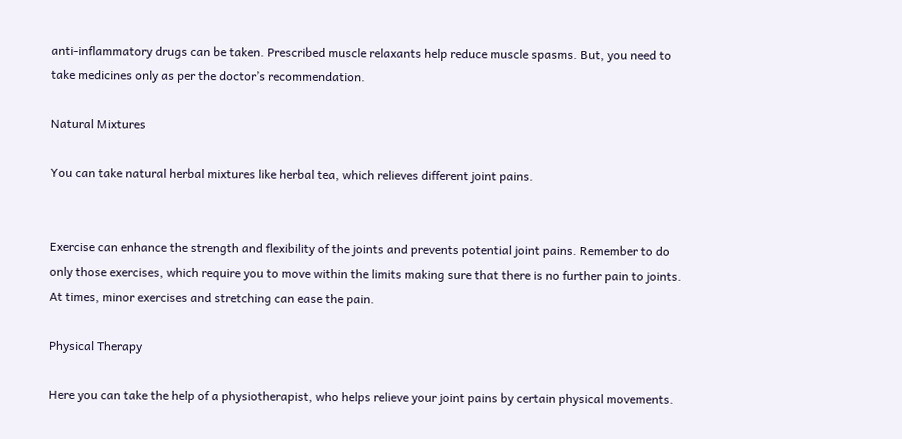anti-inflammatory drugs can be taken. Prescribed muscle relaxants help reduce muscle spasms. But, you need to take medicines only as per the doctor’s recommendation.

Natural Mixtures

You can take natural herbal mixtures like herbal tea, which relieves different joint pains.


Exercise can enhance the strength and flexibility of the joints and prevents potential joint pains. Remember to do only those exercises, which require you to move within the limits making sure that there is no further pain to joints. At times, minor exercises and stretching can ease the pain.

Physical Therapy

Here you can take the help of a physiotherapist, who helps relieve your joint pains by certain physical movements.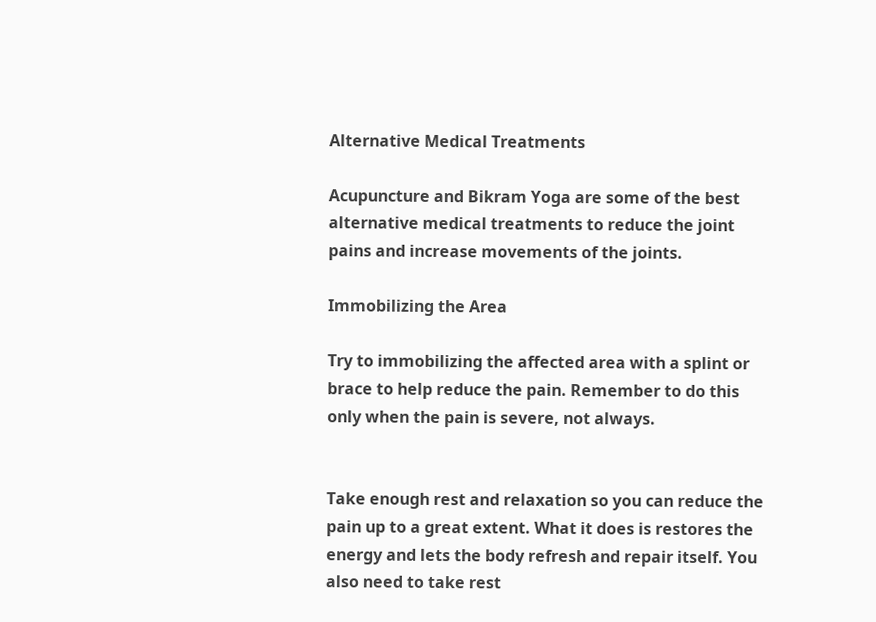Alternative Medical Treatments

Acupuncture and Bikram Yoga are some of the best alternative medical treatments to reduce the joint pains and increase movements of the joints.

Immobilizing the Area

Try to immobilizing the affected area with a splint or brace to help reduce the pain. Remember to do this only when the pain is severe, not always.


Take enough rest and relaxation so you can reduce the pain up to a great extent. What it does is restores the energy and lets the body refresh and repair itself. You also need to take rest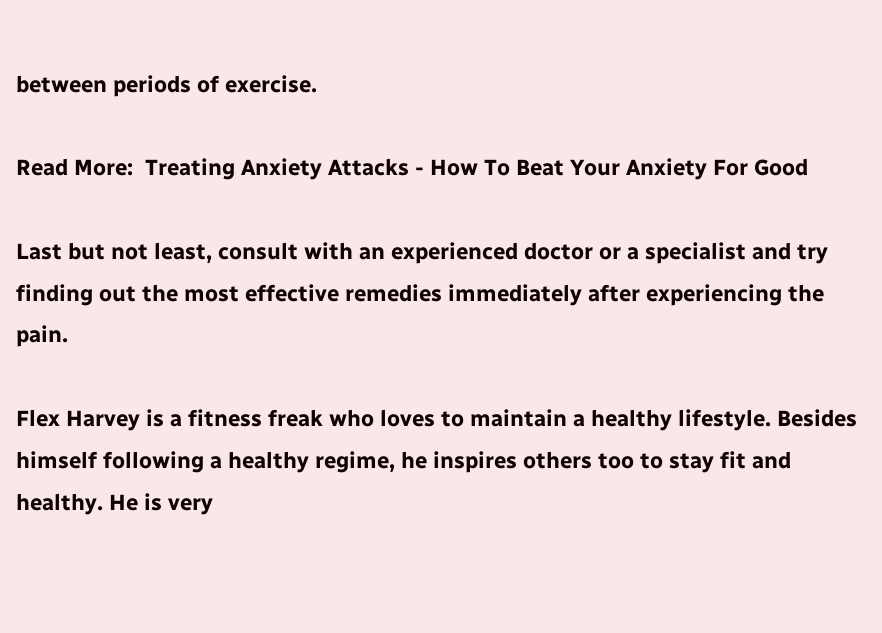between periods of exercise.

Read More:  Treating Anxiety Attacks - How To Beat Your Anxiety For Good

Last but not least, consult with an experienced doctor or a specialist and try finding out the most effective remedies immediately after experiencing the pain.

Flex Harvey is a fitness freak who loves to maintain a healthy lifestyle. Besides himself following a healthy regime, he inspires others too to stay fit and healthy. He is very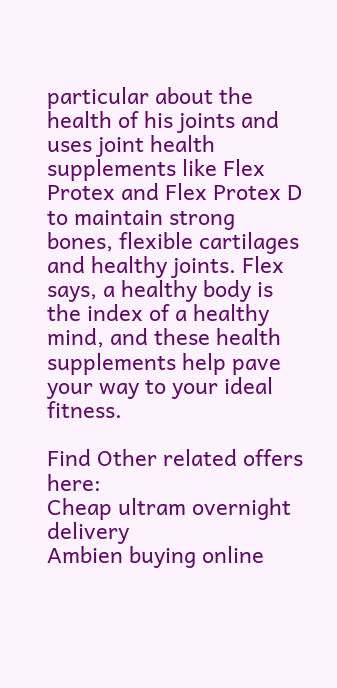particular about the health of his joints and uses joint health supplements like Flex Protex and Flex Protex D to maintain strong bones, flexible cartilages and healthy joints. Flex says, a healthy body is the index of a healthy mind, and these health supplements help pave your way to your ideal fitness.

Find Other related offers here:
Cheap ultram overnight delivery
Ambien buying online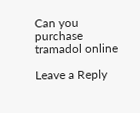Can you purchase tramadol online

Leave a Reply